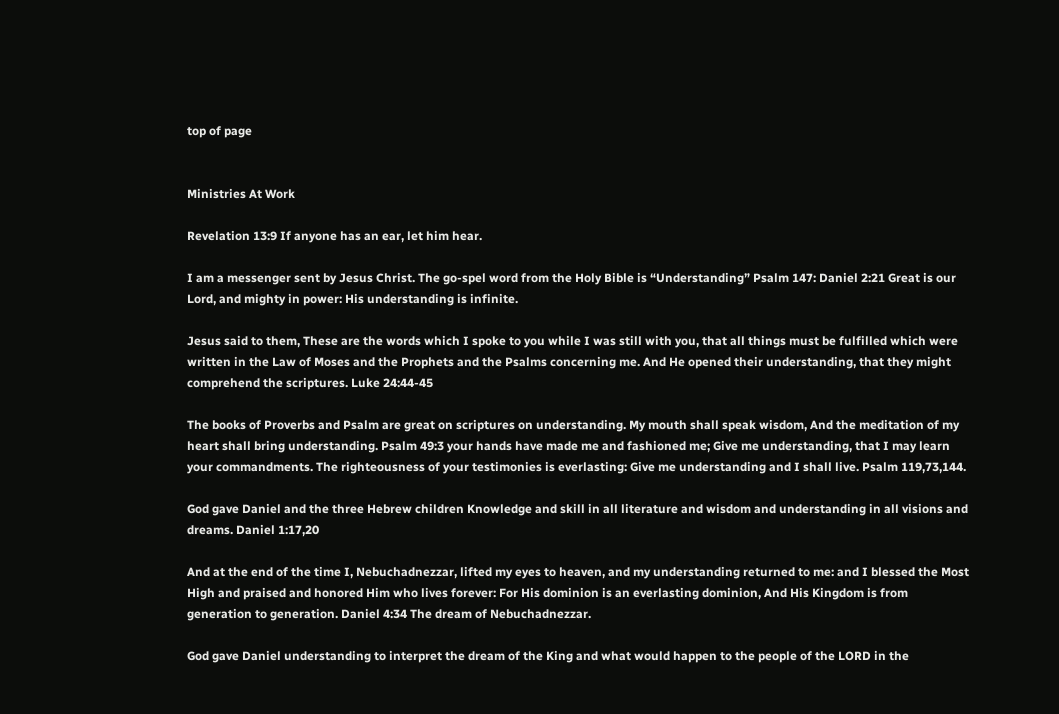top of page


Ministries At Work

Revelation 13:9 If anyone has an ear, let him hear.

I am a messenger sent by Jesus Christ. The go-spel word from the Holy Bible is “Understanding” Psalm 147: Daniel 2:21 Great is our Lord, and mighty in power: His understanding is infinite.

Jesus said to them, These are the words which I spoke to you while I was still with you, that all things must be fulfilled which were written in the Law of Moses and the Prophets and the Psalms concerning me. And He opened their understanding, that they might comprehend the scriptures. Luke 24:44-45

The books of Proverbs and Psalm are great on scriptures on understanding. My mouth shall speak wisdom, And the meditation of my heart shall bring understanding. Psalm 49:3 your hands have made me and fashioned me; Give me understanding, that I may learn your commandments. The righteousness of your testimonies is everlasting: Give me understanding and I shall live. Psalm 119,73,144.

God gave Daniel and the three Hebrew children Knowledge and skill in all literature and wisdom and understanding in all visions and dreams. Daniel 1:17,20

And at the end of the time I, Nebuchadnezzar, lifted my eyes to heaven, and my understanding returned to me: and I blessed the Most High and praised and honored Him who lives forever: For His dominion is an everlasting dominion, And His Kingdom is from generation to generation. Daniel 4:34 The dream of Nebuchadnezzar.

God gave Daniel understanding to interpret the dream of the King and what would happen to the people of the LORD in the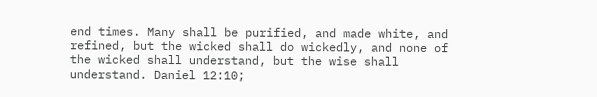end times. Many shall be purified, and made white, and refined, but the wicked shall do wickedly, and none of the wicked shall understand, but the wise shall understand. Daniel 12:10;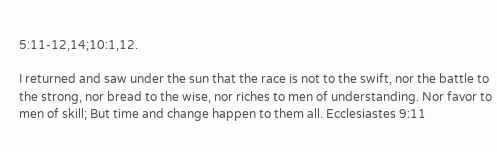5:11-12,14;10:1,12.

I returned and saw under the sun that the race is not to the swift, nor the battle to the strong, nor bread to the wise, nor riches to men of understanding. Nor favor to men of skill; But time and change happen to them all. Ecclesiastes 9:11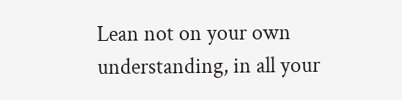Lean not on your own understanding, in all your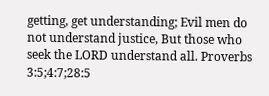getting, get understanding; Evil men do not understand justice, But those who seek the LORD understand all. Proverbs 3:5;4:7;28:5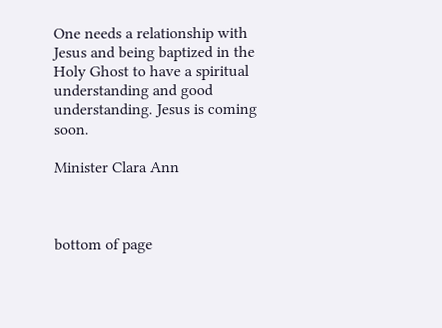One needs a relationship with Jesus and being baptized in the Holy Ghost to have a spiritual understanding and good understanding. Jesus is coming soon.

Minister Clara Ann



bottom of page